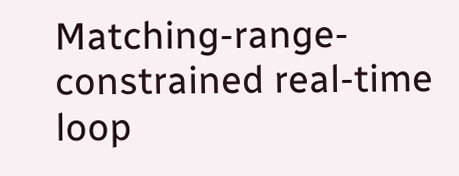Matching-range-constrained real-time loop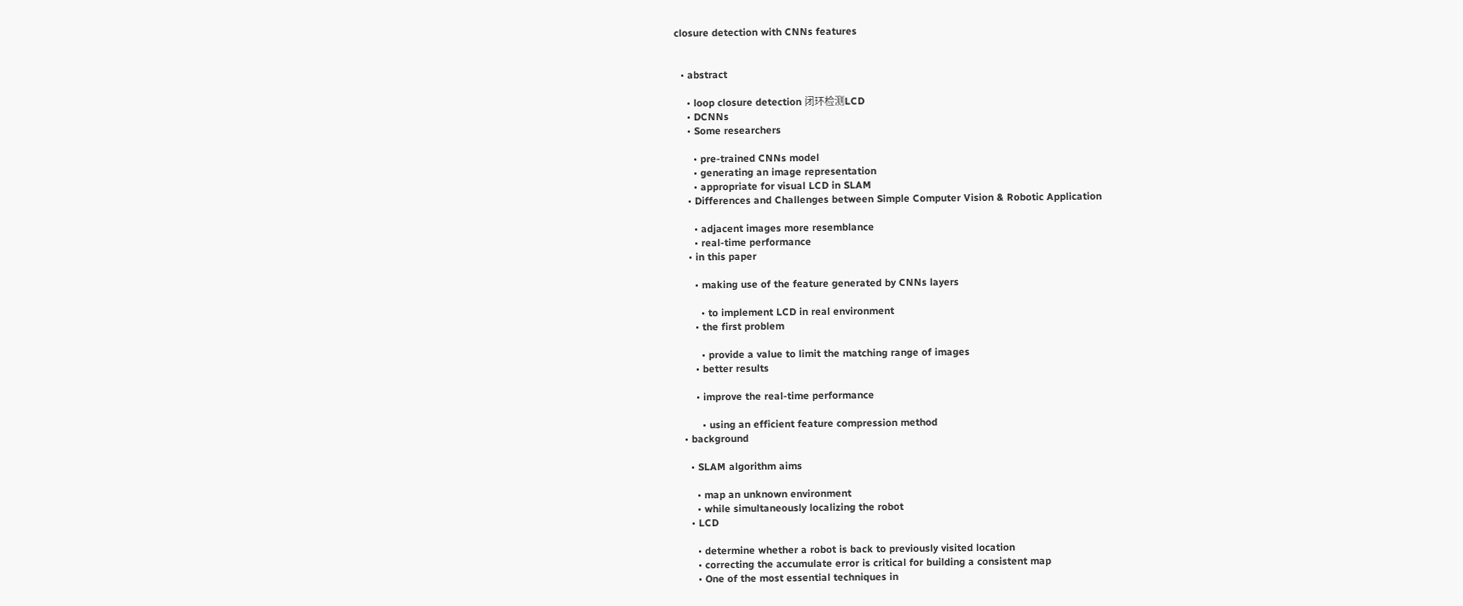closure detection with CNNs features


  • abstract

    • loop closure detection 闭环检测LCD
    • DCNNs
    • Some researchers

      • pre-trained CNNs model
      • generating an image representation
      • appropriate for visual LCD in SLAM
    • Differences and Challenges between Simple Computer Vision & Robotic Application

      • adjacent images more resemblance
      • real-time performance
    • in this paper

      • making use of the feature generated by CNNs layers

        • to implement LCD in real environment
      • the first problem

        • provide a value to limit the matching range of images
      • better results

      • improve the real-time performance

        • using an efficient feature compression method
  • background

    • SLAM algorithm aims

      • map an unknown environment
      • while simultaneously localizing the robot
    • LCD

      • determine whether a robot is back to previously visited location
      • correcting the accumulate error is critical for building a consistent map
      • One of the most essential techniques in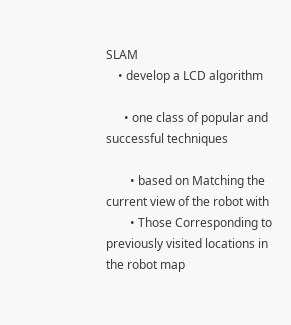SLAM
    • develop a LCD algorithm

      • one class of popular and successful techniques

        • based on Matching the current view of the robot with
        • Those Corresponding to previously visited locations in the robot map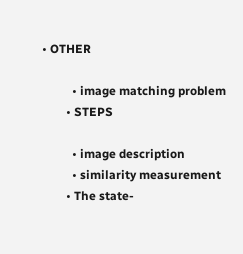• OTHER

          • image matching problem
        • STEPS

          • image description
          • similarity measurement
        • The state-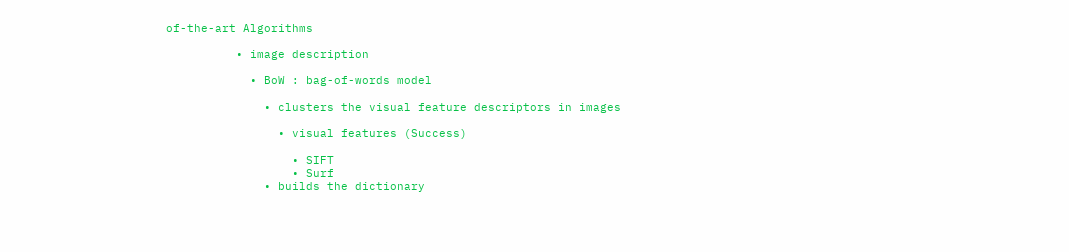of-the-art Algorithms

          • image description

            • BoW : bag-of-words model

              • clusters the visual feature descriptors in images

                • visual features (Success)

                  • SIFT
                  • Surf
              • builds the dictionary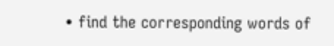• find the corresponding words of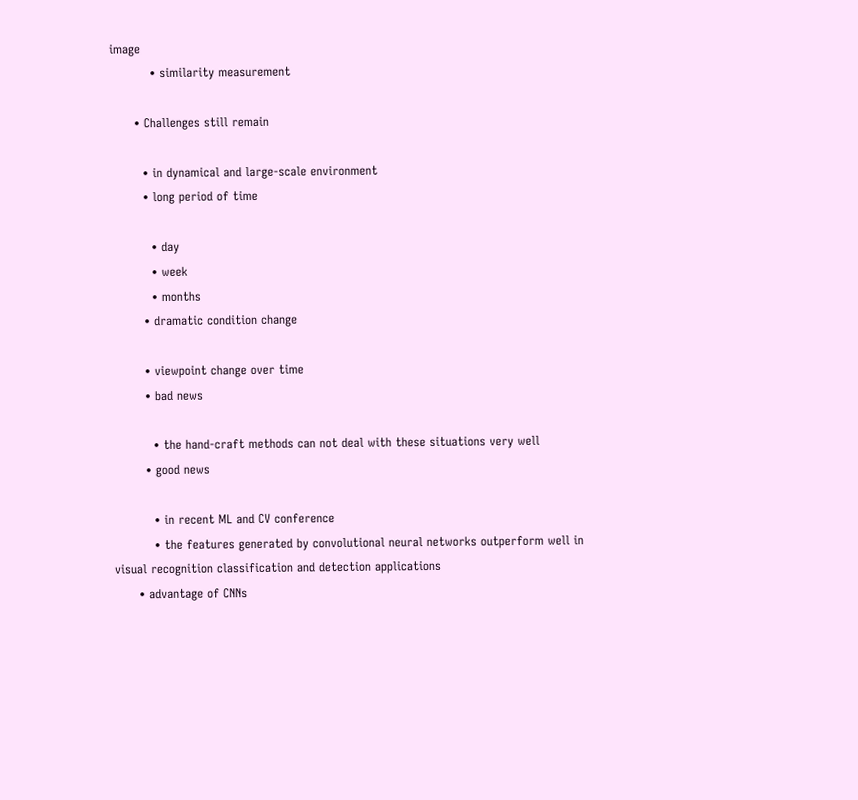image
          • similarity measurement

      • Challenges still remain

        • in dynamical and large-scale environment
        • long period of time

          • day
          • week
          • months
        • dramatic condition change

        • viewpoint change over time
        • bad news

          • the hand-craft methods can not deal with these situations very well
        • good news

          • in recent ML and CV conference
          • the features generated by convolutional neural networks outperform well in visual recognition classification and detection applications
      • advantage of CNNs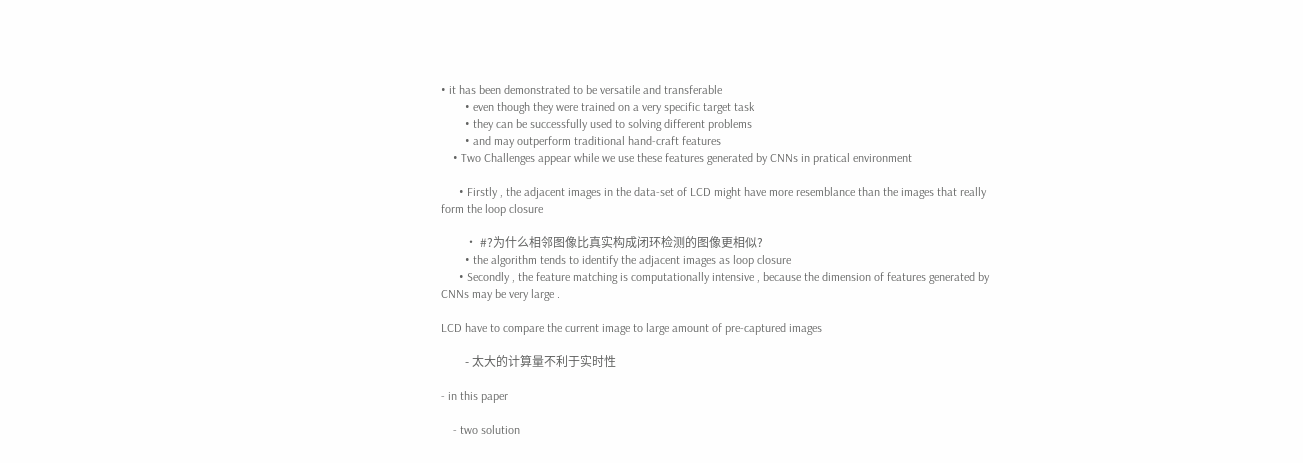• it has been demonstrated to be versatile and transferable
        • even though they were trained on a very specific target task
        • they can be successfully used to solving different problems
        • and may outperform traditional hand-craft features
    • Two Challenges appear while we use these features generated by CNNs in pratical environment

      • Firstly , the adjacent images in the data-set of LCD might have more resemblance than the images that really form the loop closure

        • #?为什么相邻图像比真实构成闭环检测的图像更相似?
        • the algorithm tends to identify the adjacent images as loop closure
      • Secondly , the feature matching is computationally intensive , because the dimension of features generated by CNNs may be very large .

LCD have to compare the current image to large amount of pre-captured images

        - 太大的计算量不利于实时性

- in this paper

    - two solution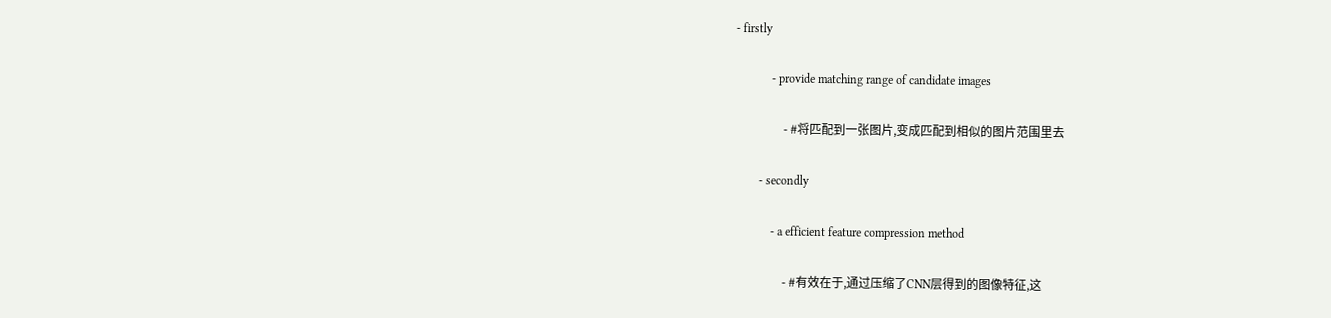- firstly

            - provide matching range of candidate images

                - #将匹配到一张图片,变成匹配到相似的图片范围里去

        - secondly

            - a efficient feature compression method

                - #有效在于,通过压缩了CNN层得到的图像特征,这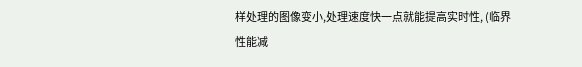样处理的图像变小,处理速度快一点就能提高实时性, (临界性能减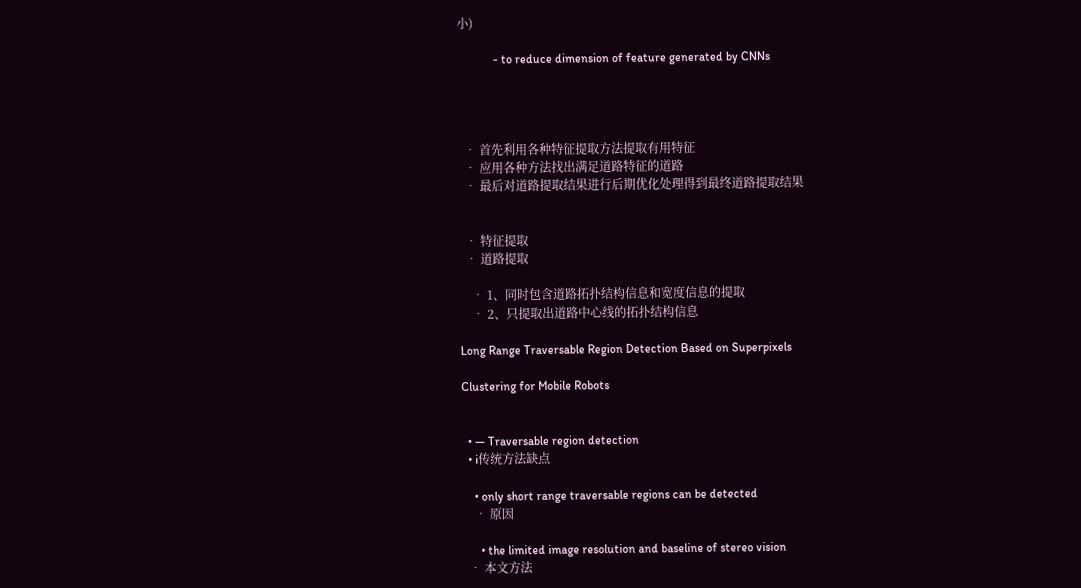小)

            - to reduce dimension of feature generated by CNNs




  • 首先利用各种特征提取方法提取有用特征
  • 应用各种方法找出满足道路特征的道路
  • 最后对道路提取结果进行后期优化处理得到最终道路提取结果


  • 特征提取
  • 道路提取

    • 1、同时包含道路拓扑结构信息和宽度信息的提取
    • 2、只提取出道路中心线的拓扑结构信息

Long Range Traversable Region Detection Based on Superpixels

Clustering for Mobile Robots


  • — Traversable region detection
  • i传统方法缺点

    • only short range traversable regions can be detected
    • 原因

      • the limited image resolution and baseline of stereo vision
  • 本文方法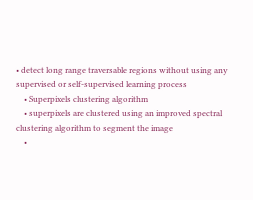• detect long range traversable regions without using any supervised or self-supervised learning process
    • Superpixels clustering algorithm
    • superpixels are clustered using an improved spectral clustering algorithm to segment the image
    •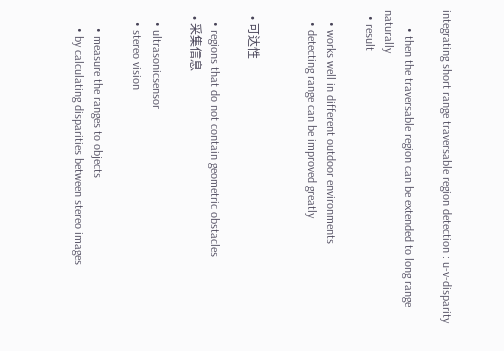integrating short range traversable region detection : u-v-disparity

      • then the traversable region can be extended to long range naturally
  • result

    • works well in different outdoor environments
    • detecting range can be improved greatly


  • 可达性

    • regions that do not contain geometric obstacles
  • 采集信息

    • ultrasonicsensor
    • stereo vision

      • measure the ranges to objects
      • by calculating disparities between stereo images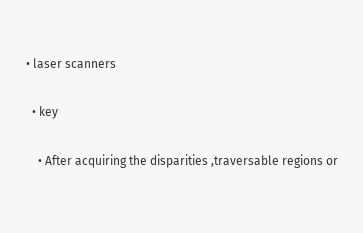• laser scanners

  • key

    • After acquiring the disparities ,traversable regions or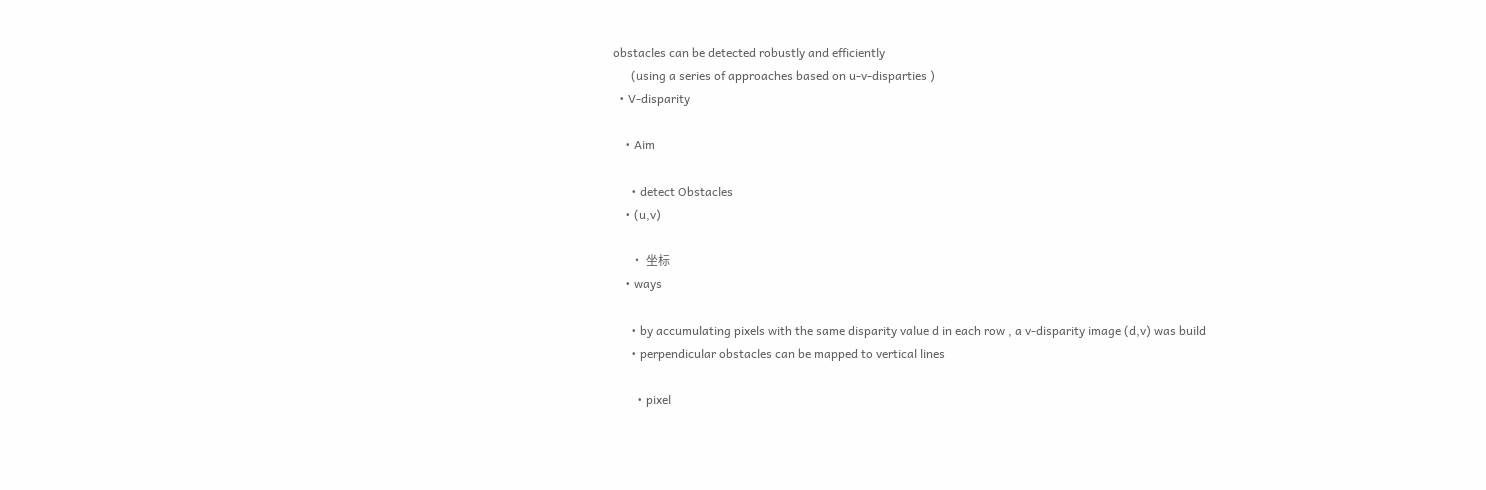obstacles can be detected robustly and efficiently
      (using a series of approaches based on u-v-disparties )
  • V-disparity

    • Aim

      • detect Obstacles
    • (u,v)

      • 坐标
    • ways

      • by accumulating pixels with the same disparity value d in each row , a v-disparity image (d,v) was build
      • perpendicular obstacles can be mapped to vertical lines

        • pixel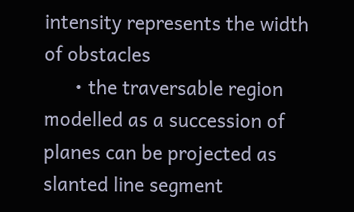intensity represents the width of obstacles
      • the traversable region modelled as a succession of planes can be projected as slanted line segment